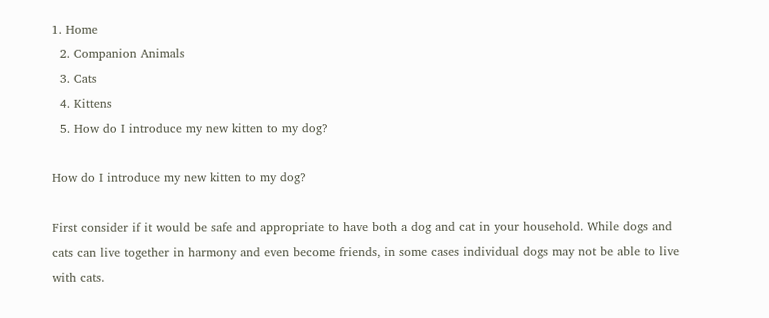1. Home
  2. Companion Animals
  3. Cats
  4. Kittens
  5. How do I introduce my new kitten to my dog?

How do I introduce my new kitten to my dog?

First consider if it would be safe and appropriate to have both a dog and cat in your household. While dogs and cats can live together in harmony and even become friends, in some cases individual dogs may not be able to live with cats.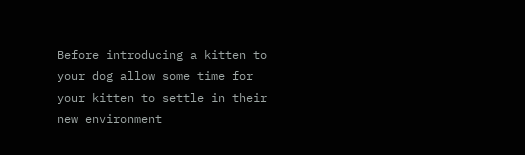Before introducing a kitten to your dog allow some time for your kitten to settle in their new environment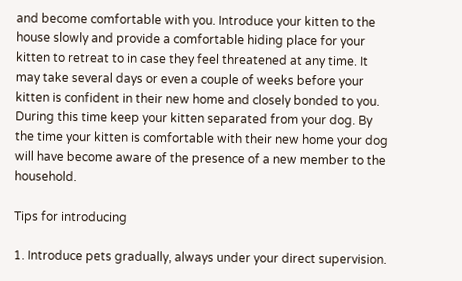and become comfortable with you. Introduce your kitten to the house slowly and provide a comfortable hiding place for your kitten to retreat to in case they feel threatened at any time. It may take several days or even a couple of weeks before your kitten is confident in their new home and closely bonded to you. During this time keep your kitten separated from your dog. By the time your kitten is comfortable with their new home your dog will have become aware of the presence of a new member to the household.

Tips for introducing

1. Introduce pets gradually, always under your direct supervision.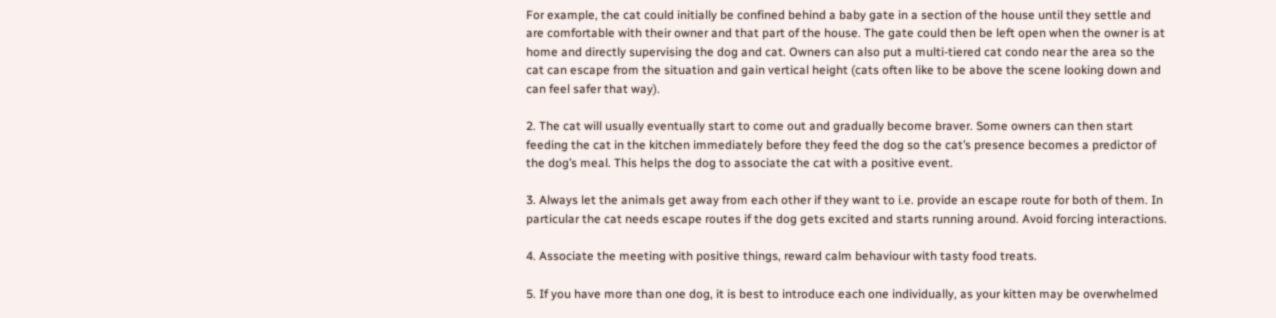For example, the cat could initially be confined behind a baby gate in a section of the house until they settle and are comfortable with their owner and that part of the house. The gate could then be left open when the owner is at home and directly supervising the dog and cat. Owners can also put a multi-tiered cat condo near the area so the cat can escape from the situation and gain vertical height (cats often like to be above the scene looking down and can feel safer that way).

2. The cat will usually eventually start to come out and gradually become braver. Some owners can then start feeding the cat in the kitchen immediately before they feed the dog so the cat’s presence becomes a predictor of the dog’s meal. This helps the dog to associate the cat with a positive event.

3. Always let the animals get away from each other if they want to i.e. provide an escape route for both of them. In particular the cat needs escape routes if the dog gets excited and starts running around. Avoid forcing interactions.

4. Associate the meeting with positive things, reward calm behaviour with tasty food treats.

5. If you have more than one dog, it is best to introduce each one individually, as your kitten may be overwhelmed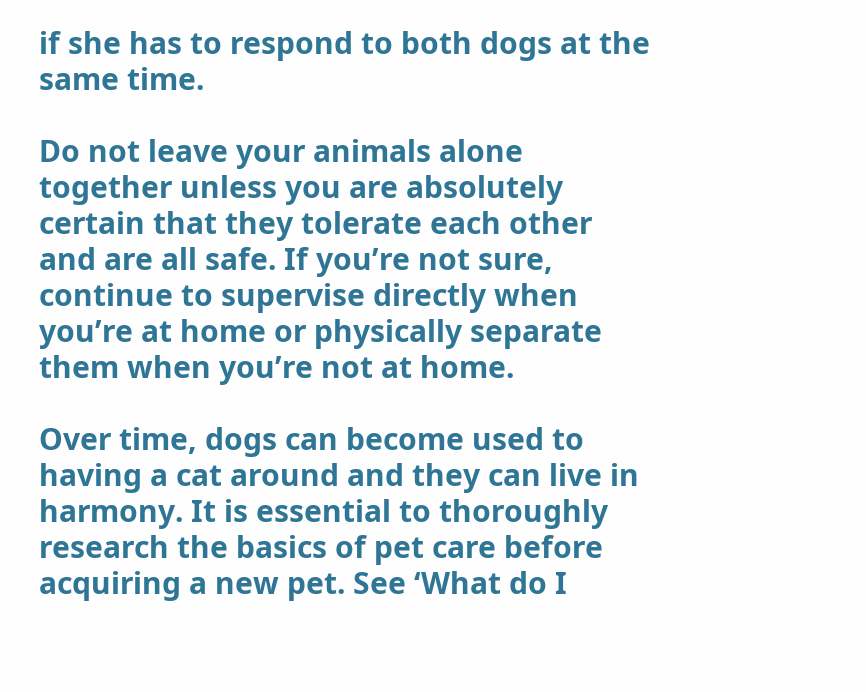if she has to respond to both dogs at the same time.

Do not leave your animals alone together unless you are absolutely certain that they tolerate each other and are all safe. If you’re not sure, continue to supervise directly when you’re at home or physically separate them when you’re not at home.

Over time, dogs can become used to having a cat around and they can live in harmony. It is essential to thoroughly research the basics of pet care before acquiring a new pet. See ‘What do I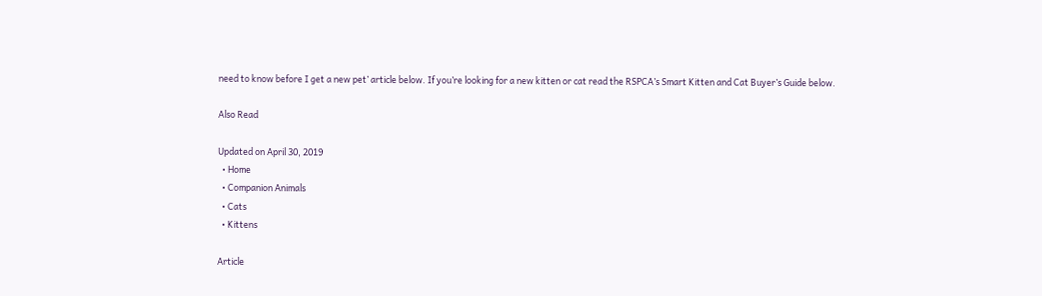need to know before I get a new pet’ article below. If you’re looking for a new kitten or cat read the RSPCA’s Smart Kitten and Cat Buyer’s Guide below.

Also Read

Updated on April 30, 2019
  • Home
  • Companion Animals
  • Cats
  • Kittens

Article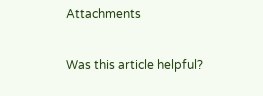Attachments

Was this article helpful?